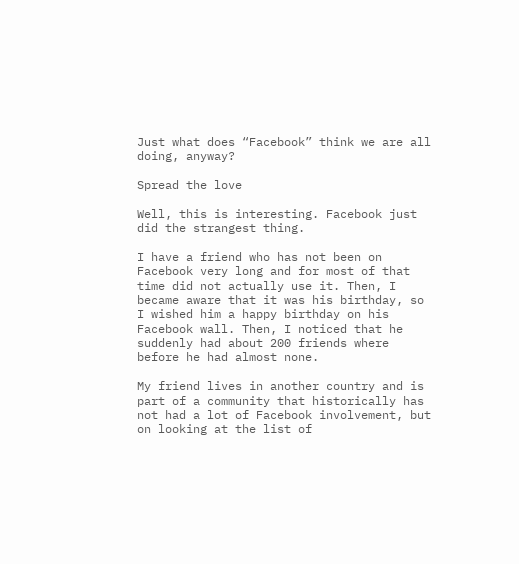Just what does “Facebook” think we are all doing, anyway?

Spread the love

Well, this is interesting. Facebook just did the strangest thing.

I have a friend who has not been on Facebook very long and for most of that time did not actually use it. Then, I became aware that it was his birthday, so I wished him a happy birthday on his Facebook wall. Then, I noticed that he suddenly had about 200 friends where before he had almost none.

My friend lives in another country and is part of a community that historically has not had a lot of Facebook involvement, but on looking at the list of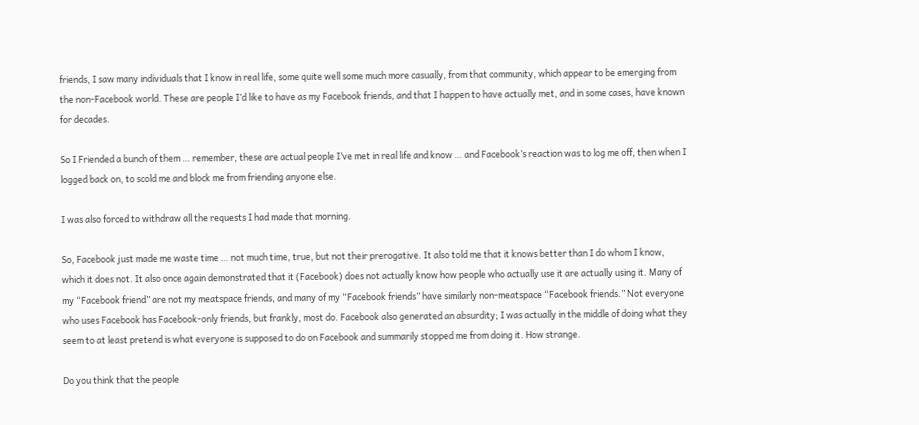friends, I saw many individuals that I know in real life, some quite well some much more casually, from that community, which appear to be emerging from the non-Facebook world. These are people I’d like to have as my Facebook friends, and that I happen to have actually met, and in some cases, have known for decades.

So I Friended a bunch of them … remember, these are actual people I’ve met in real life and know … and Facebook’s reaction was to log me off, then when I logged back on, to scold me and block me from friending anyone else.

I was also forced to withdraw all the requests I had made that morning.

So, Facebook just made me waste time … not much time, true, but not their prerogative. It also told me that it knows better than I do whom I know, which it does not. It also once again demonstrated that it (Facebook) does not actually know how people who actually use it are actually using it. Many of my “Facebook friend” are not my meatspace friends, and many of my “Facebook friends” have similarly non-meatspace “Facebook friends.” Not everyone who uses Facebook has Facebook-only friends, but frankly, most do. Facebook also generated an absurdity; I was actually in the middle of doing what they seem to at least pretend is what everyone is supposed to do on Facebook and summarily stopped me from doing it. How strange.

Do you think that the people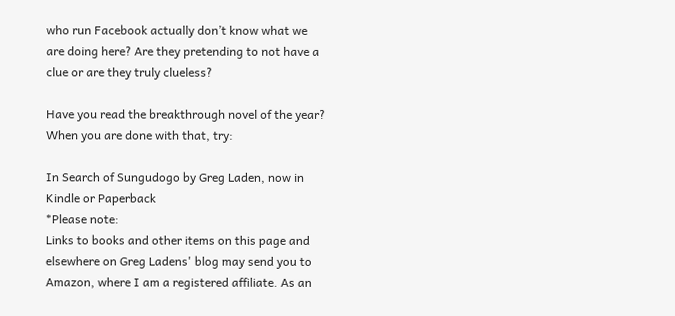who run Facebook actually don’t know what we are doing here? Are they pretending to not have a clue or are they truly clueless?

Have you read the breakthrough novel of the year? When you are done with that, try:

In Search of Sungudogo by Greg Laden, now in Kindle or Paperback
*Please note:
Links to books and other items on this page and elsewhere on Greg Ladens' blog may send you to Amazon, where I am a registered affiliate. As an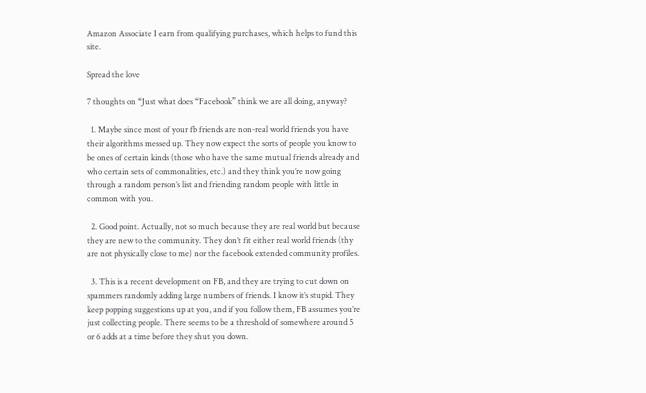Amazon Associate I earn from qualifying purchases, which helps to fund this site.

Spread the love

7 thoughts on “Just what does “Facebook” think we are all doing, anyway?

  1. Maybe since most of your fb friends are non-real world friends you have their algorithms messed up. They now expect the sorts of people you know to be ones of certain kinds (those who have the same mutual friends already and who certain sets of commonalities, etc.) and they think you’re now going through a random person’s list and friending random people with little in common with you.

  2. Good point. Actually, not so much because they are real world but because they are new to the community. They don’t fit either real world friends (thy are not physically close to me) nor the facebook extended community profiles.

  3. This is a recent development on FB, and they are trying to cut down on spammers randomly adding large numbers of friends. I know it’s stupid. They keep popping suggestions up at you, and if you follow them, FB assumes you’re just collecting people. There seems to be a threshold of somewhere around 5 or 6 adds at a time before they shut you down.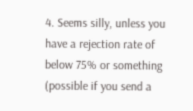4. Seems silly, unless you have a rejection rate of below 75% or something (possible if you send a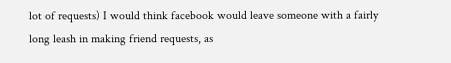lot of requests) I would think facebook would leave someone with a fairly long leash in making friend requests, as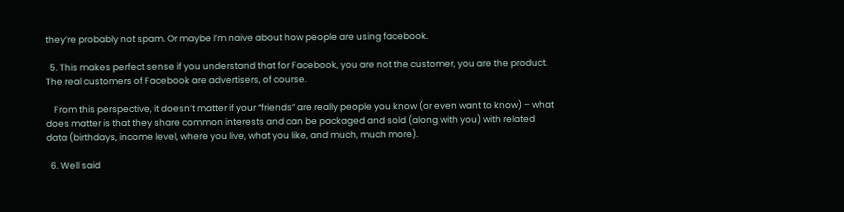they’re probably not spam. Or maybe I’m naive about how people are using facebook.

  5. This makes perfect sense if you understand that for Facebook, you are not the customer, you are the product. The real customers of Facebook are advertisers, of course.

    From this perspective, it doesn’t matter if your “friends” are really people you know (or even want to know) – what does matter is that they share common interests and can be packaged and sold (along with you) with related data (birthdays, income level, where you live, what you like, and much, much more).

  6. Well said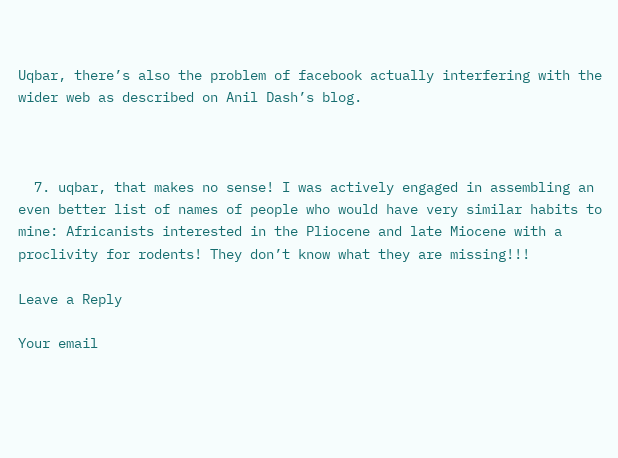Uqbar, there’s also the problem of facebook actually interfering with the wider web as described on Anil Dash’s blog.



  7. uqbar, that makes no sense! I was actively engaged in assembling an even better list of names of people who would have very similar habits to mine: Africanists interested in the Pliocene and late Miocene with a proclivity for rodents! They don’t know what they are missing!!!

Leave a Reply

Your email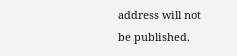address will not be published.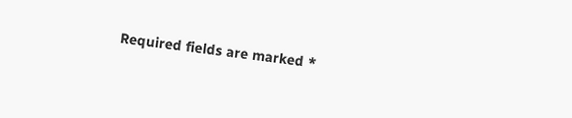Required fields are marked *